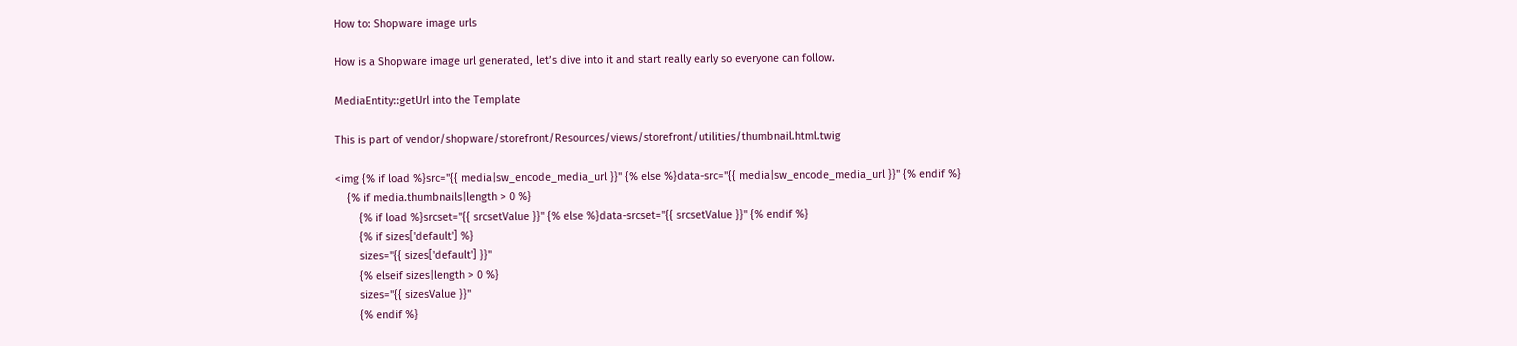How to: Shopware image urls

How is a Shopware image url generated, let’s dive into it and start really early so everyone can follow.

MediaEntity::getUrl into the Template

This is part of vendor/shopware/storefront/Resources/views/storefront/utilities/thumbnail.html.twig

<img {% if load %}src="{{ media|sw_encode_media_url }}" {% else %}data-src="{{ media|sw_encode_media_url }}" {% endif %}
    {% if media.thumbnails|length > 0 %}
        {% if load %}srcset="{{ srcsetValue }}" {% else %}data-srcset="{{ srcsetValue }}" {% endif %}
        {% if sizes['default'] %}
        sizes="{{ sizes['default'] }}"
        {% elseif sizes|length > 0 %}
        sizes="{{ sizesValue }}"
        {% endif %}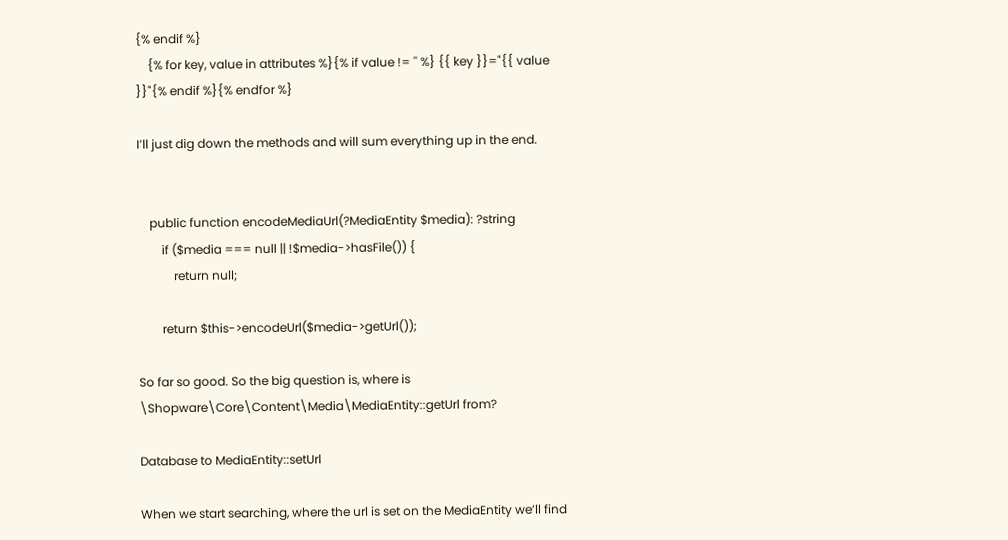{% endif %}
    {% for key, value in attributes %}{% if value != '' %} {{ key }}="{{ value }}"{% endif %}{% endfor %}

I’ll just dig down the methods and will sum everything up in the end.


    public function encodeMediaUrl(?MediaEntity $media): ?string
        if ($media === null || !$media->hasFile()) {
            return null;

        return $this->encodeUrl($media->getUrl());

So far so good. So the big question is, where is \Shopware\Core\Content\Media\MediaEntity::getUrl from?

Database to MediaEntity::setUrl

When we start searching, where the url is set on the MediaEntity we’ll find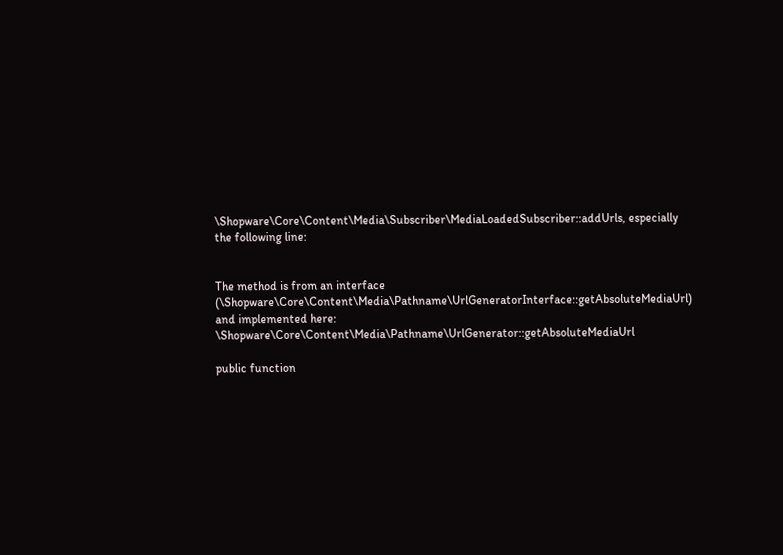\Shopware\Core\Content\Media\Subscriber\MediaLoadedSubscriber::addUrls, especially the following line:


The method is from an interface (\Shopware\Core\Content\Media\Pathname\UrlGeneratorInterface::getAbsoluteMediaUrl) and implemented here: \Shopware\Core\Content\Media\Pathname\UrlGenerator::getAbsoluteMediaUrl

public function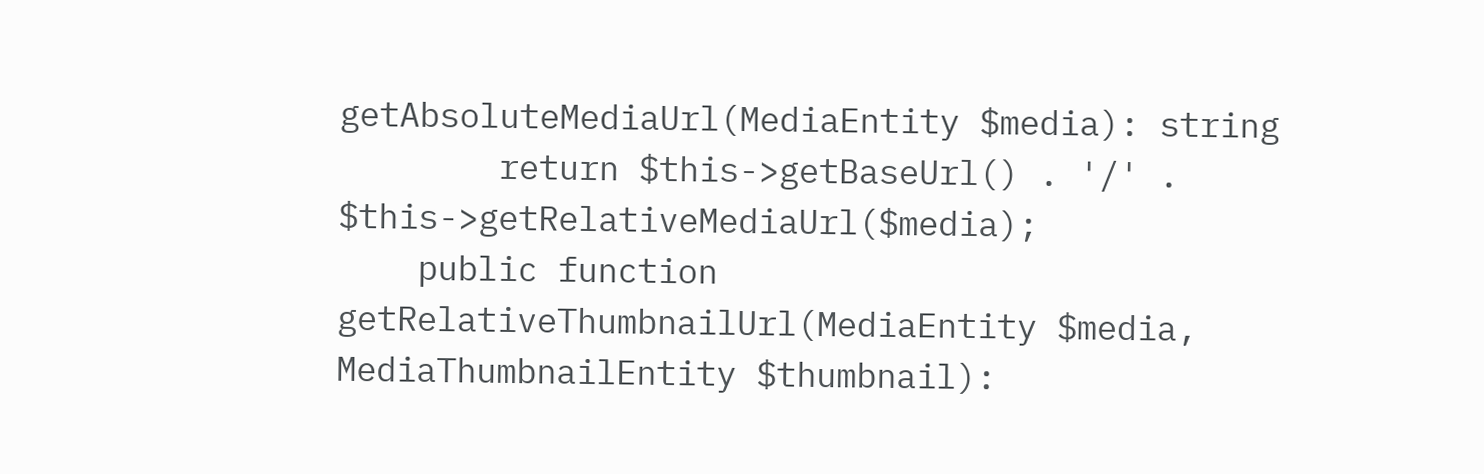getAbsoluteMediaUrl(MediaEntity $media): string
        return $this->getBaseUrl() . '/' . $this->getRelativeMediaUrl($media);
    public function getRelativeThumbnailUrl(MediaEntity $media, MediaThumbnailEntity $thumbnail):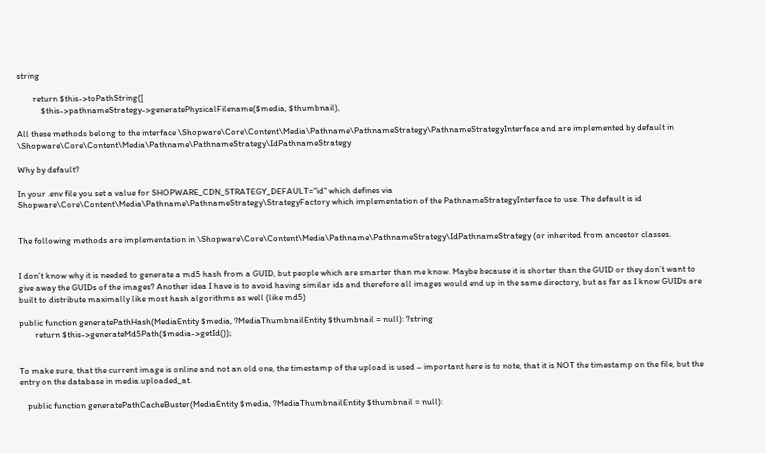string

        return $this->toPathString([
            $this->pathnameStrategy->generatePhysicalFilename($media, $thumbnail),

All these methods belong to the interface \Shopware\Core\Content\Media\Pathname\PathnameStrategy\PathnameStrategyInterface and are implemented by default in \Shopware\Core\Content\Media\Pathname\PathnameStrategy\IdPathnameStrategy

Why by default?

In your .env file you set a value for SHOPWARE_CDN_STRATEGY_DEFAULT="id" which defines via Shopware\Core\Content\Media\Pathname\PathnameStrategy\StrategyFactory which implementation of the PathnameStrategyInterface to use. The default is id


The following methods are implementation in \Shopware\Core\Content\Media\Pathname\PathnameStrategy\IdPathnameStrategy (or inherited from ancestor classes.


I don’t know why it is needed to generate a md5 hash from a GUID, but people which are smarter than me know. Maybe because it is shorter than the GUID or they don’t want to give away the GUIDs of the images? Another idea I have is to avoid having similar ids and therefore all images would end up in the same directory, but as far as I know GUIDs are built to distribute maximally like most hash algorithms as well (like md5)

public function generatePathHash(MediaEntity $media, ?MediaThumbnailEntity $thumbnail = null): ?string
        return $this->generateMd5Path($media->getId());


To make sure, that the current image is online and not an old one, the timestamp of the upload is used – important here is to note, that it is NOT the timestamp on the file, but the entry on the database in media.uploaded_at.

    public function generatePathCacheBuster(MediaEntity $media, ?MediaThumbnailEntity $thumbnail = null):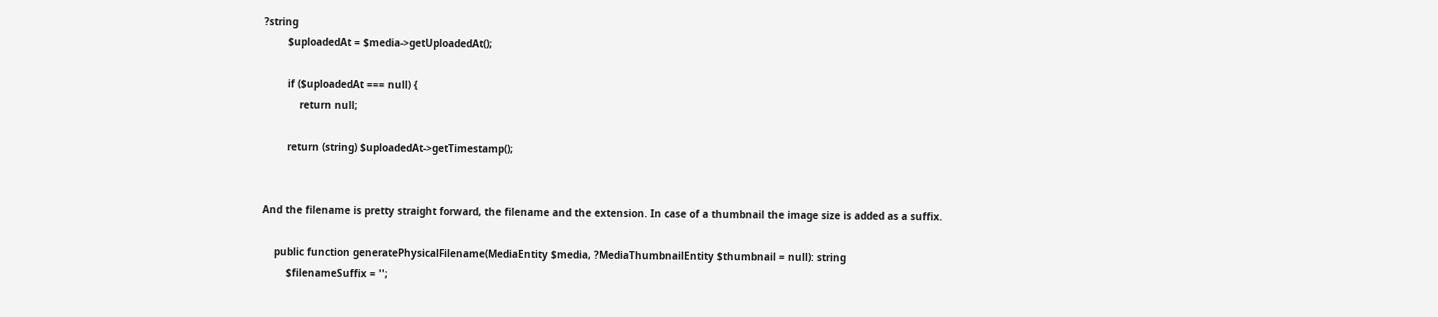?string
        $uploadedAt = $media->getUploadedAt();

        if ($uploadedAt === null) {
            return null;

        return (string) $uploadedAt->getTimestamp();


And the filename is pretty straight forward, the filename and the extension. In case of a thumbnail the image size is added as a suffix.

    public function generatePhysicalFilename(MediaEntity $media, ?MediaThumbnailEntity $thumbnail = null): string
        $filenameSuffix = '';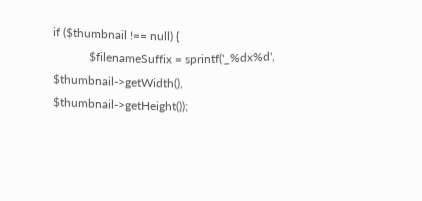if ($thumbnail !== null) {
            $filenameSuffix = sprintf('_%dx%d', $thumbnail->getWidth(), $thumbnail->getHeight());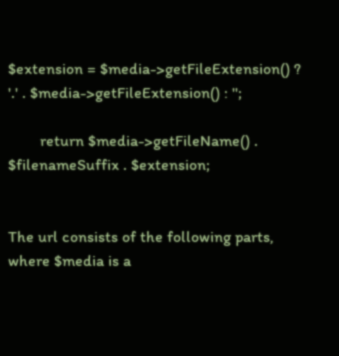$extension = $media->getFileExtension() ? '.' . $media->getFileExtension() : '';

        return $media->getFileName() . $filenameSuffix . $extension;


The url consists of the following parts, where $media is a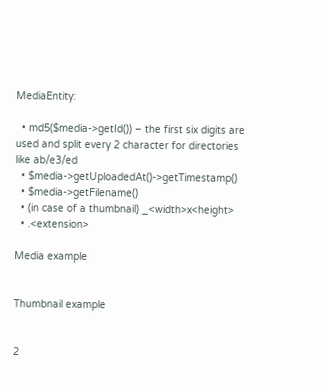MediaEntity:

  • md5($media->getId()) – the first six digits are used and split every 2 character for directories like ab/e3/ed
  • $media->getUploadedAt()->getTimestamp()
  • $media->getFilename()
  • (in case of a thumbnail) _<width>x<height>
  • .<extension>

Media example


Thumbnail example


2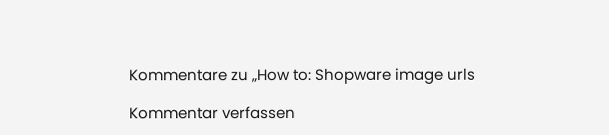Kommentare zu „How to: Shopware image urls

Kommentar verfassen